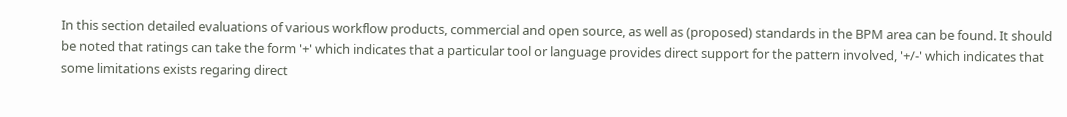In this section detailed evaluations of various workflow products, commercial and open source, as well as (proposed) standards in the BPM area can be found. It should be noted that ratings can take the form '+' which indicates that a particular tool or language provides direct support for the pattern involved, '+/-' which indicates that some limitations exists regaring direct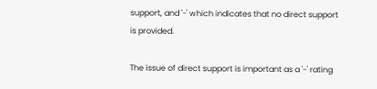support, and '-' which indicates that no direct support is provided.

The issue of direct support is important as a '-' rating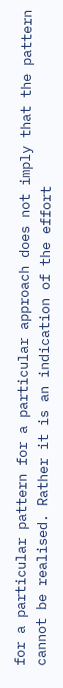for a particular pattern for a particular approach does not imply that the pattern cannot be realised. Rather it is an indication of the effort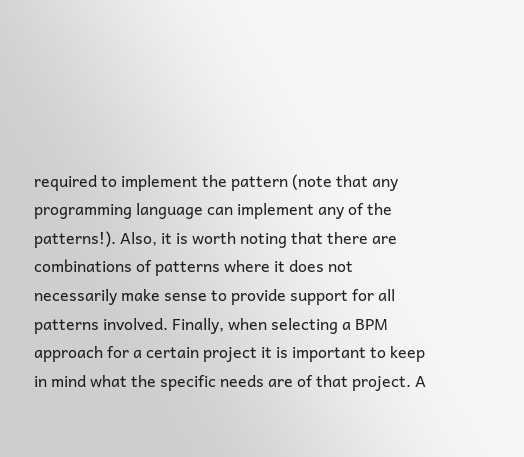required to implement the pattern (note that any programming language can implement any of the patterns!). Also, it is worth noting that there are combinations of patterns where it does not necessarily make sense to provide support for all patterns involved. Finally, when selecting a BPM approach for a certain project it is important to keep in mind what the specific needs are of that project. A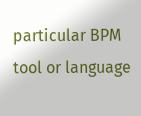particular BPM tool or language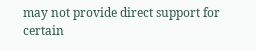may not provide direct support for certain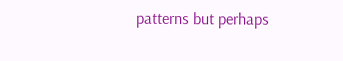patterns but perhaps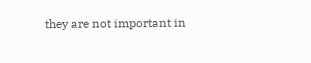they are not important in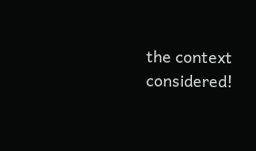the context considered!